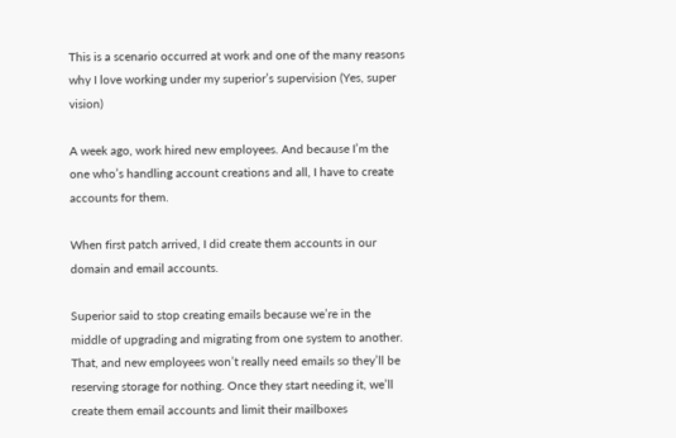This is a scenario occurred at work and one of the many reasons why I love working under my superior’s supervision (Yes, super vision)

A week ago, work hired new employees. And because I’m the one who’s handling account creations and all, I have to create accounts for them.

When first patch arrived, I did create them accounts in our domain and email accounts.

Superior said to stop creating emails because we’re in the middle of upgrading and migrating from one system to another. That, and new employees won’t really need emails so they’ll be reserving storage for nothing. Once they start needing it, we’ll create them email accounts and limit their mailboxes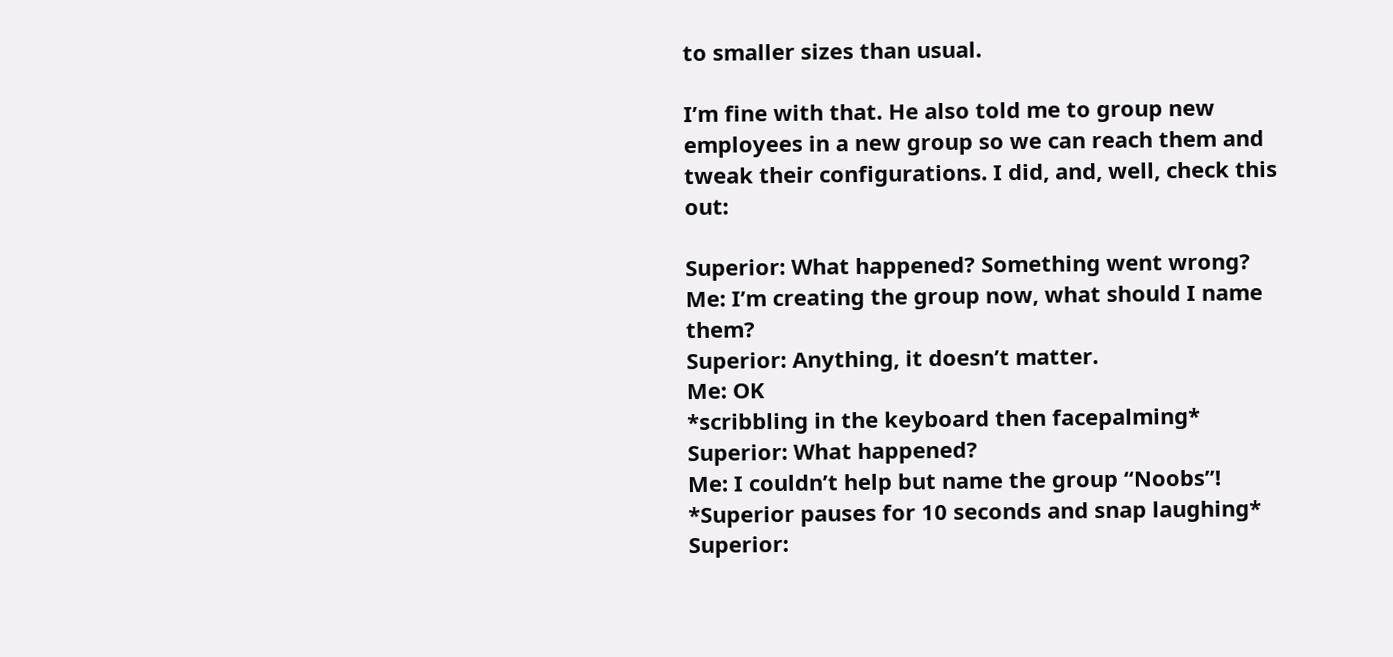to smaller sizes than usual.

I’m fine with that. He also told me to group new employees in a new group so we can reach them and tweak their configurations. I did, and, well, check this out:

Superior: What happened? Something went wrong?
Me: I’m creating the group now, what should I name them?
Superior: Anything, it doesn’t matter.
Me: OK
*scribbling in the keyboard then facepalming*
Superior: What happened?
Me: I couldn’t help but name the group “Noobs”!
*Superior pauses for 10 seconds and snap laughing*
Superior: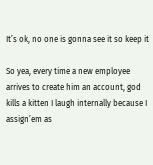It’s ok, no one is gonna see it so keep it

So yea, every time a new employee arrives to create him an account, god kills a kitten I laugh internally because I assign’em as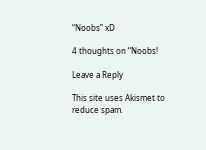“Noobs” xD

4 thoughts on “Noobs!

Leave a Reply

This site uses Akismet to reduce spam.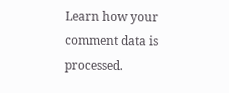Learn how your comment data is processed.